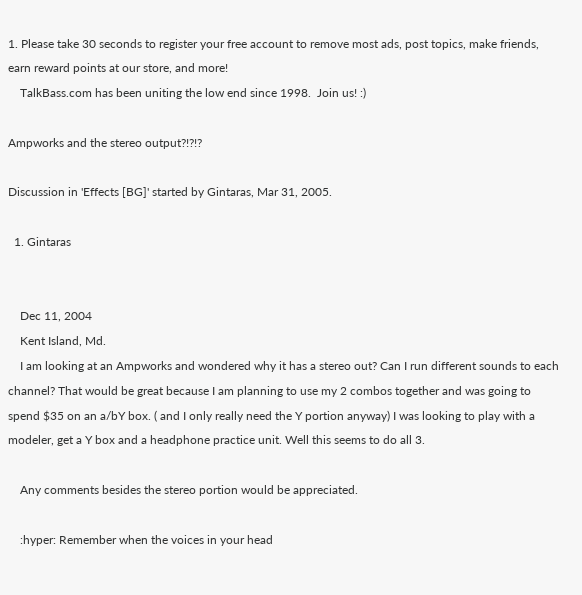1. Please take 30 seconds to register your free account to remove most ads, post topics, make friends, earn reward points at our store, and more!
    TalkBass.com has been uniting the low end since 1998.  Join us! :)

Ampworks and the stereo output?!?!?

Discussion in 'Effects [BG]' started by Gintaras, Mar 31, 2005.

  1. Gintaras


    Dec 11, 2004
    Kent Island, Md.
    I am looking at an Ampworks and wondered why it has a stereo out? Can I run different sounds to each channel? That would be great because I am planning to use my 2 combos together and was going to spend $35 on an a/bY box. ( and I only really need the Y portion anyway) I was looking to play with a modeler, get a Y box and a headphone practice unit. Well this seems to do all 3.

    Any comments besides the stereo portion would be appreciated.

    :hyper: Remember when the voices in your head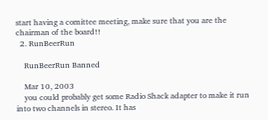start having a comittee meeting, make sure that you are the chairman of the board!!
  2. RunBeerRun

    RunBeerRun Banned

    Mar 10, 2003
    you could probably get some Radio Shack adapter to make it run into two channels in stereo. It has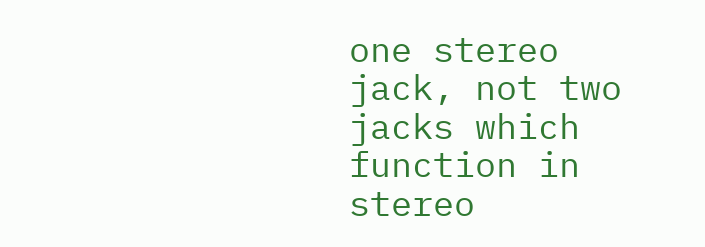one stereo jack, not two jacks which function in stereo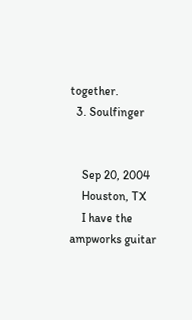together.
  3. Soulfinger


    Sep 20, 2004
    Houston, TX
    I have the ampworks guitar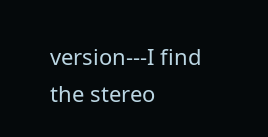version---I find the stereo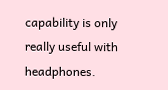capability is only really useful with headphones.